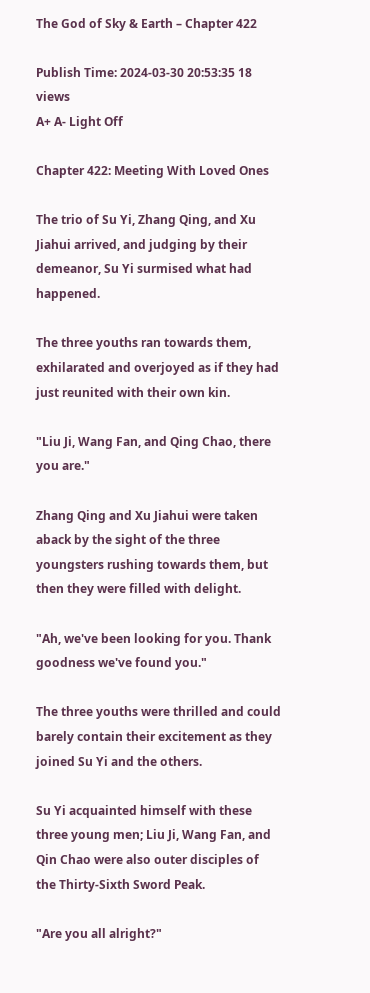The God of Sky & Earth – Chapter 422

Publish Time: 2024-03-30 20:53:35 18 views
A+ A- Light Off

Chapter 422: Meeting With Loved Ones

The trio of Su Yi, Zhang Qing, and Xu Jiahui arrived, and judging by their demeanor, Su Yi surmised what had happened.

The three youths ran towards them, exhilarated and overjoyed as if they had just reunited with their own kin.

"Liu Ji, Wang Fan, and Qing Chao, there you are."

Zhang Qing and Xu Jiahui were taken aback by the sight of the three youngsters rushing towards them, but then they were filled with delight.

"Ah, we've been looking for you. Thank goodness we've found you."

The three youths were thrilled and could barely contain their excitement as they joined Su Yi and the others.

Su Yi acquainted himself with these three young men; Liu Ji, Wang Fan, and Qin Chao were also outer disciples of the Thirty-Sixth Sword Peak.

"Are you all alright?"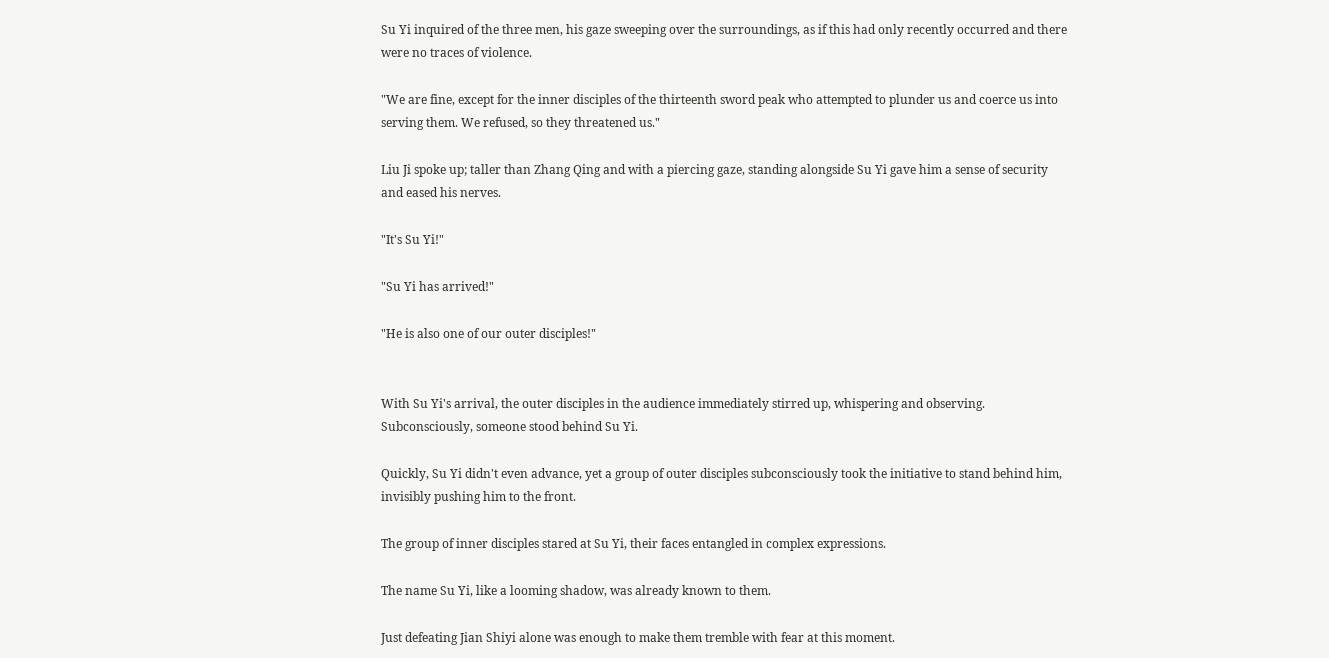Su Yi inquired of the three men, his gaze sweeping over the surroundings, as if this had only recently occurred and there were no traces of violence.

"We are fine, except for the inner disciples of the thirteenth sword peak who attempted to plunder us and coerce us into serving them. We refused, so they threatened us."

Liu Ji spoke up; taller than Zhang Qing and with a piercing gaze, standing alongside Su Yi gave him a sense of security and eased his nerves.

"It's Su Yi!"

"Su Yi has arrived!"

"He is also one of our outer disciples!"


With Su Yi's arrival, the outer disciples in the audience immediately stirred up, whispering and observing. Subconsciously, someone stood behind Su Yi.

Quickly, Su Yi didn't even advance, yet a group of outer disciples subconsciously took the initiative to stand behind him, invisibly pushing him to the front.

The group of inner disciples stared at Su Yi, their faces entangled in complex expressions.

The name Su Yi, like a looming shadow, was already known to them.

Just defeating Jian Shiyi alone was enough to make them tremble with fear at this moment.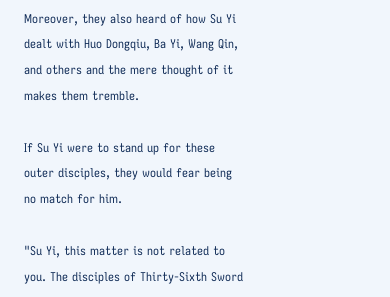Moreover, they also heard of how Su Yi dealt with Huo Dongqiu, Ba Yi, Wang Qin, and others and the mere thought of it makes them tremble.

If Su Yi were to stand up for these outer disciples, they would fear being no match for him.

"Su Yi, this matter is not related to you. The disciples of Thirty-Sixth Sword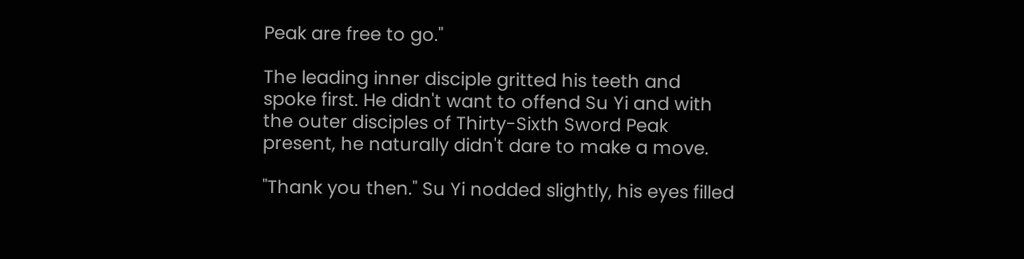Peak are free to go."

The leading inner disciple gritted his teeth and spoke first. He didn't want to offend Su Yi and with the outer disciples of Thirty-Sixth Sword Peak present, he naturally didn't dare to make a move.

"Thank you then." Su Yi nodded slightly, his eyes filled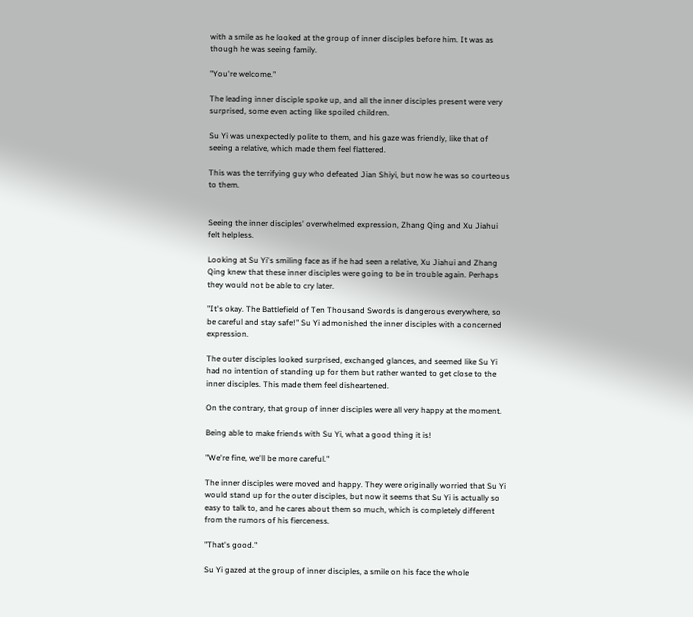with a smile as he looked at the group of inner disciples before him. It was as though he was seeing family.

"You're welcome."

The leading inner disciple spoke up, and all the inner disciples present were very surprised, some even acting like spoiled children.

Su Yi was unexpectedly polite to them, and his gaze was friendly, like that of seeing a relative, which made them feel flattered.

This was the terrifying guy who defeated Jian Shiyi, but now he was so courteous to them.


Seeing the inner disciples' overwhelmed expression, Zhang Qing and Xu Jiahui felt helpless.

Looking at Su Yi's smiling face as if he had seen a relative, Xu Jiahui and Zhang Qing knew that these inner disciples were going to be in trouble again. Perhaps they would not be able to cry later.

"It's okay. The Battlefield of Ten Thousand Swords is dangerous everywhere, so be careful and stay safe!" Su Yi admonished the inner disciples with a concerned expression.

The outer disciples looked surprised, exchanged glances, and seemed like Su Yi had no intention of standing up for them but rather wanted to get close to the inner disciples. This made them feel disheartened.

On the contrary, that group of inner disciples were all very happy at the moment.

Being able to make friends with Su Yi, what a good thing it is!

"We're fine, we'll be more careful."

The inner disciples were moved and happy. They were originally worried that Su Yi would stand up for the outer disciples, but now it seems that Su Yi is actually so easy to talk to, and he cares about them so much, which is completely different from the rumors of his fierceness.

"That's good."

Su Yi gazed at the group of inner disciples, a smile on his face the whole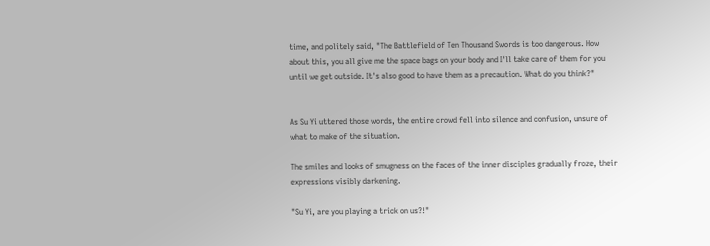time, and politely said, "The Battlefield of Ten Thousand Swords is too dangerous. How about this, you all give me the space bags on your body and I'll take care of them for you until we get outside. It's also good to have them as a precaution. What do you think?"


As Su Yi uttered those words, the entire crowd fell into silence and confusion, unsure of what to make of the situation.

The smiles and looks of smugness on the faces of the inner disciples gradually froze, their expressions visibly darkening.

"Su Yi, are you playing a trick on us?!"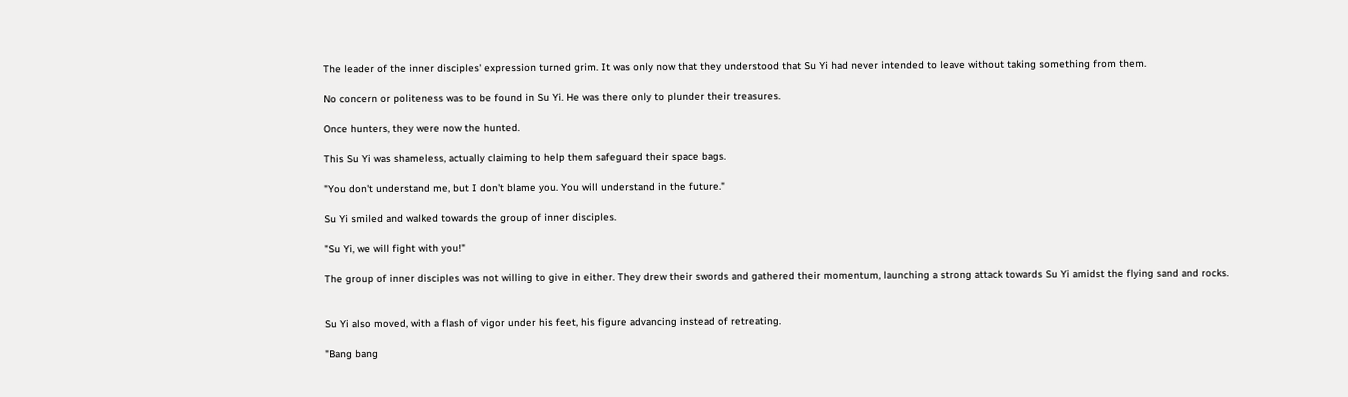The leader of the inner disciples' expression turned grim. It was only now that they understood that Su Yi had never intended to leave without taking something from them.

No concern or politeness was to be found in Su Yi. He was there only to plunder their treasures.

Once hunters, they were now the hunted.

This Su Yi was shameless, actually claiming to help them safeguard their space bags.

"You don't understand me, but I don't blame you. You will understand in the future."

Su Yi smiled and walked towards the group of inner disciples.

"Su Yi, we will fight with you!"

The group of inner disciples was not willing to give in either. They drew their swords and gathered their momentum, launching a strong attack towards Su Yi amidst the flying sand and rocks.


Su Yi also moved, with a flash of vigor under his feet, his figure advancing instead of retreating.

"Bang bang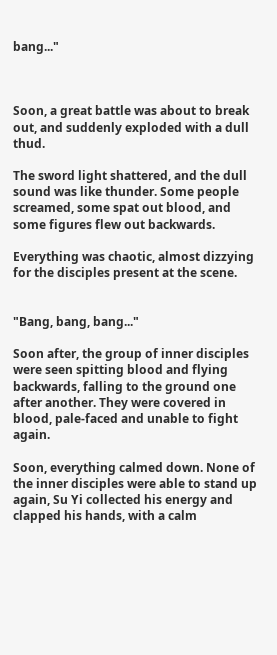bang..."



Soon, a great battle was about to break out, and suddenly exploded with a dull thud.

The sword light shattered, and the dull sound was like thunder. Some people screamed, some spat out blood, and some figures flew out backwards.

Everything was chaotic, almost dizzying for the disciples present at the scene.


"Bang, bang, bang..."

Soon after, the group of inner disciples were seen spitting blood and flying backwards, falling to the ground one after another. They were covered in blood, pale-faced and unable to fight again.

Soon, everything calmed down. None of the inner disciples were able to stand up again, Su Yi collected his energy and clapped his hands, with a calm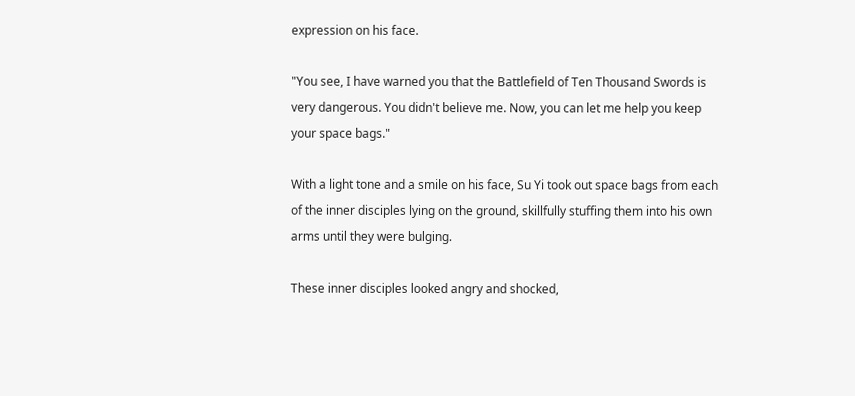expression on his face.

"You see, I have warned you that the Battlefield of Ten Thousand Swords is very dangerous. You didn't believe me. Now, you can let me help you keep your space bags."

With a light tone and a smile on his face, Su Yi took out space bags from each of the inner disciples lying on the ground, skillfully stuffing them into his own arms until they were bulging.

These inner disciples looked angry and shocked,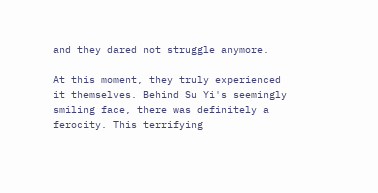and they dared not struggle anymore.

At this moment, they truly experienced it themselves. Behind Su Yi's seemingly smiling face, there was definitely a ferocity. This terrifying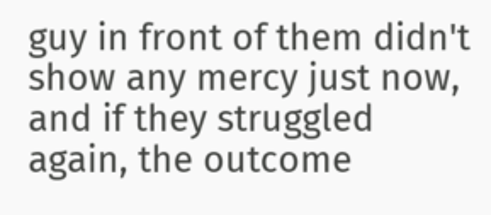guy in front of them didn't show any mercy just now, and if they struggled again, the outcome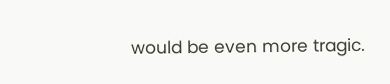would be even more tragic.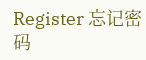Register 忘记密码